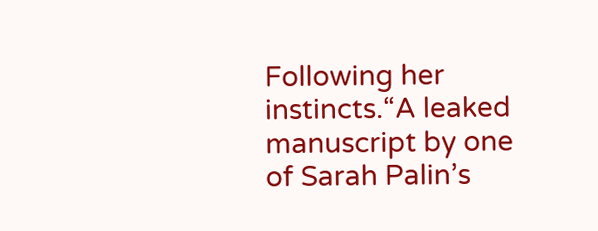Following her instincts.“A leaked manuscript by one of Sarah Palin’s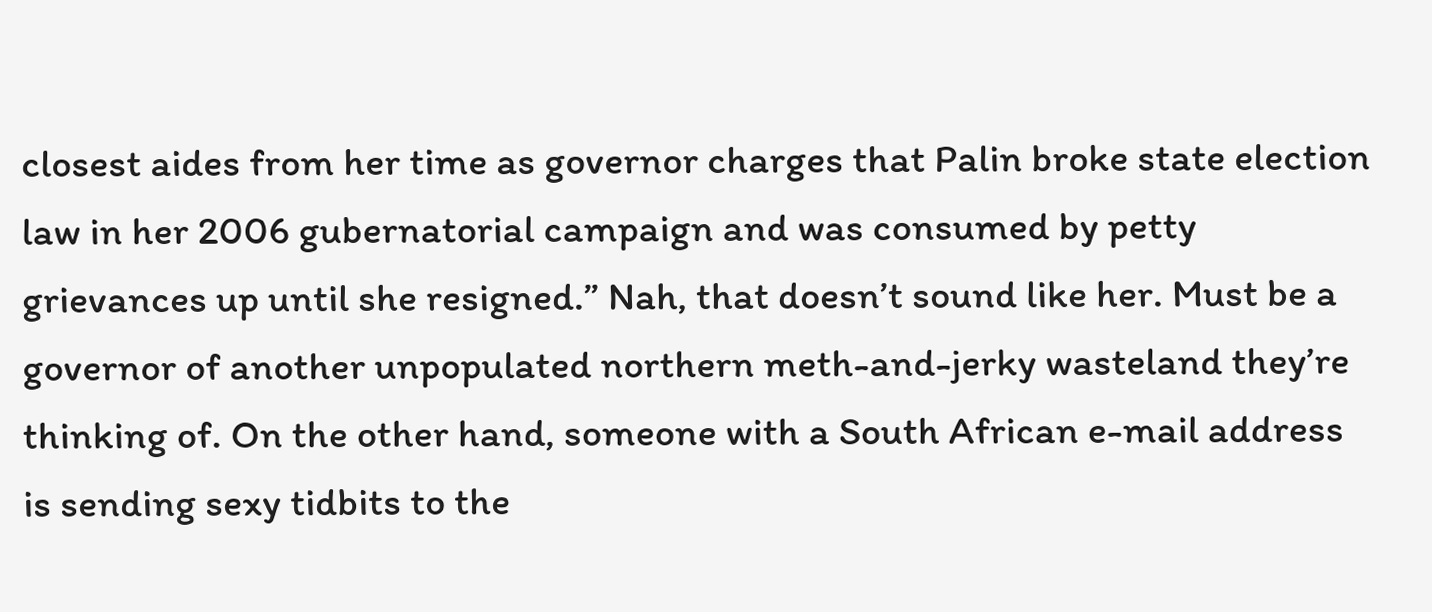closest aides from her time as governor charges that Palin broke state election law in her 2006 gubernatorial campaign and was consumed by petty grievances up until she resigned.” Nah, that doesn’t sound like her. Must be a governor of another unpopulated northern meth-and-jerky wasteland they’re thinking of. On the other hand, someone with a South African e-mail address is sending sexy tidbits to the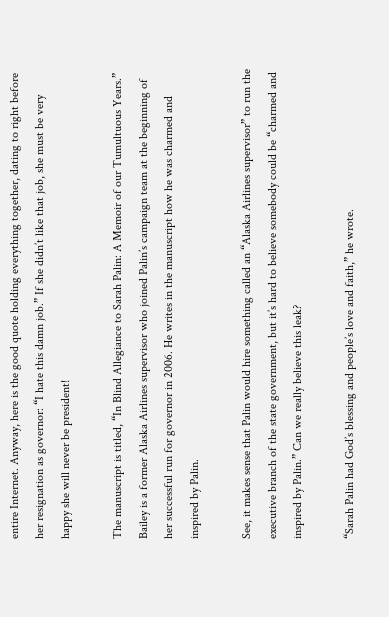entire Internet. Anyway, here is the good quote holding everything together, dating to right before her resignation as governor: “I hate this damn job.” If she didn’t like that job, she must be very happy she will never be president!

The manuscript is titled, “In Blind Allegiance to Sarah Palin: A Memoir of our Tumultuous Years.” Bailey is a former Alaska Airlines supervisor who joined Palin’s campaign team at the beginning of her successful run for governor in 2006. He writes in the manuscript how he was charmed and inspired by Palin.

See, it makes sense that Palin would hire something called an “Alaska Airlines supervisor” to run the executive branch of the state government, but it’s hard to believe somebody could be “charmed and inspired by Palin.” Can we really believe this leak?

“Sarah Palin had God’s blessing and people’s love and faith,” he wrote.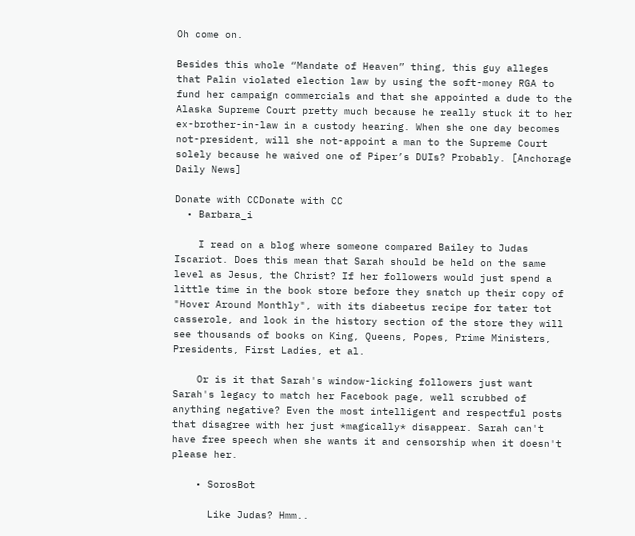Oh come on.

Besides this whole “Mandate of Heaven” thing, this guy alleges that Palin violated election law by using the soft-money RGA to fund her campaign commercials and that she appointed a dude to the Alaska Supreme Court pretty much because he really stuck it to her ex-brother-in-law in a custody hearing. When she one day becomes not-president, will she not-appoint a man to the Supreme Court solely because he waived one of Piper’s DUIs? Probably. [Anchorage Daily News]

Donate with CCDonate with CC
  • Barbara_i

    I read on a blog where someone compared Bailey to Judas Iscariot. Does this mean that Sarah should be held on the same level as Jesus, the Christ? If her followers would just spend a little time in the book store before they snatch up their copy of "Hover Around Monthly", with its diabeetus recipe for tater tot casserole, and look in the history section of the store they will see thousands of books on King, Queens, Popes, Prime Ministers, Presidents, First Ladies, et al.

    Or is it that Sarah's window-licking followers just want Sarah's legacy to match her Facebook page, well scrubbed of anything negative? Even the most intelligent and respectful posts that disagree with her just *magically* disappear. Sarah can't have free speech when she wants it and censorship when it doesn't please her.

    • SorosBot

      Like Judas? Hmm..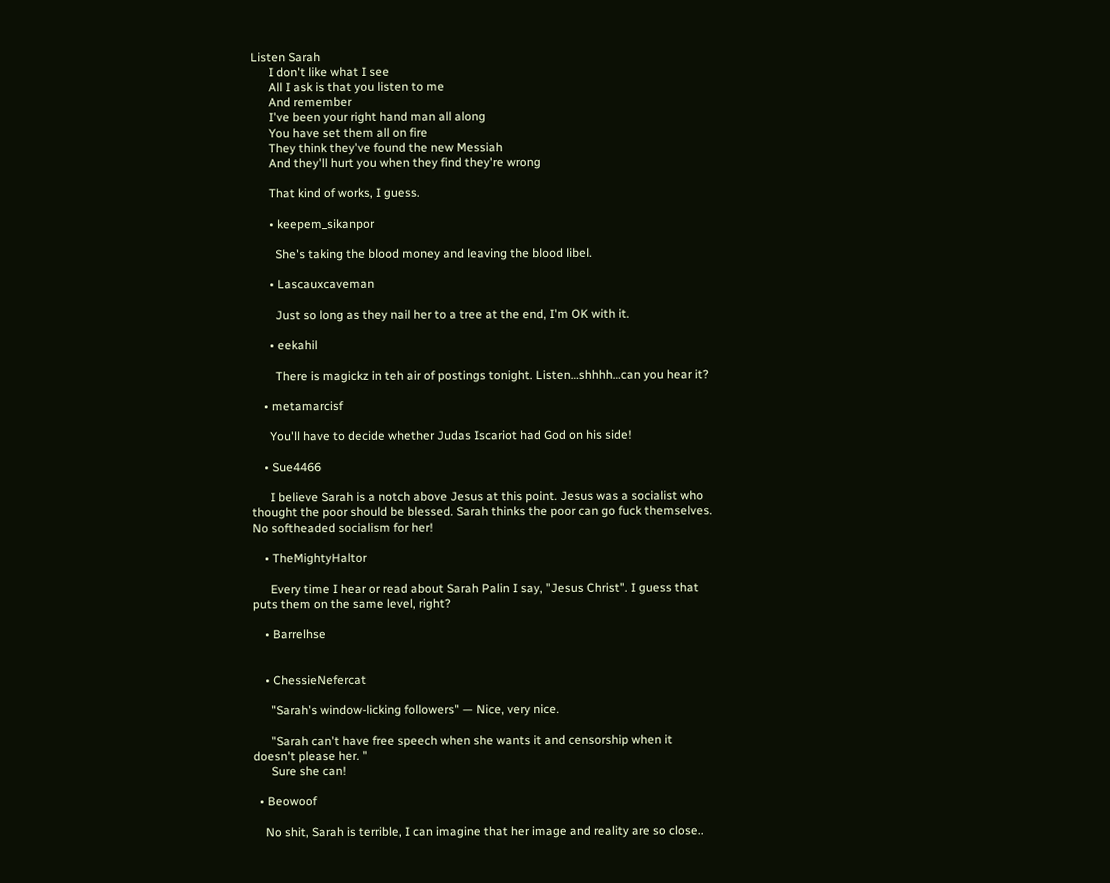Listen Sarah
      I don't like what I see
      All I ask is that you listen to me
      And remember
      I've been your right hand man all along
      You have set them all on fire
      They think they've found the new Messiah
      And they'll hurt you when they find they're wrong

      That kind of works, I guess.

      • keepem_sikanpor

        She's taking the blood money and leaving the blood libel.

      • Lascauxcaveman

        Just so long as they nail her to a tree at the end, I'm OK with it.

      • eekahil

        There is magickz in teh air of postings tonight. Listen…shhhh…can you hear it?

    • metamarcisf

      You'll have to decide whether Judas Iscariot had God on his side!

    • Sue4466

      I believe Sarah is a notch above Jesus at this point. Jesus was a socialist who thought the poor should be blessed. Sarah thinks the poor can go fuck themselves. No softheaded socialism for her!

    • TheMightyHaltor

      Every time I hear or read about Sarah Palin I say, "Jesus Christ". I guess that puts them on the same level, right?

    • Barrelhse


    • ChessieNefercat

      "Sarah's window-licking followers" — Nice, very nice.

      "Sarah can't have free speech when she wants it and censorship when it doesn't please her. "
      Sure she can!

  • Beowoof

    No shit, Sarah is terrible, I can imagine that her image and reality are so close..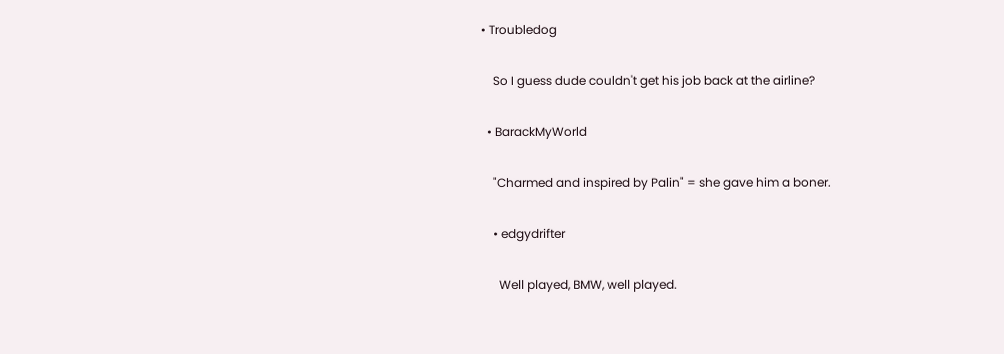• Troubledog

    So I guess dude couldn't get his job back at the airline?

  • BarackMyWorld

    "Charmed and inspired by Palin" = she gave him a boner.

    • edgydrifter

      Well played, BMW, well played.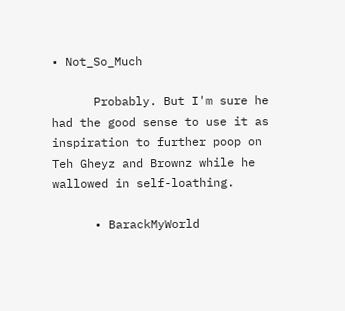• Not_So_Much

      Probably. But I'm sure he had the good sense to use it as inspiration to further poop on Teh Gheyz and Brownz while he wallowed in self-loathing.

      • BarackMyWorld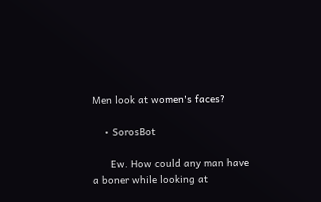Men look at women's faces?

    • SorosBot

      Ew. How could any man have a boner while looking at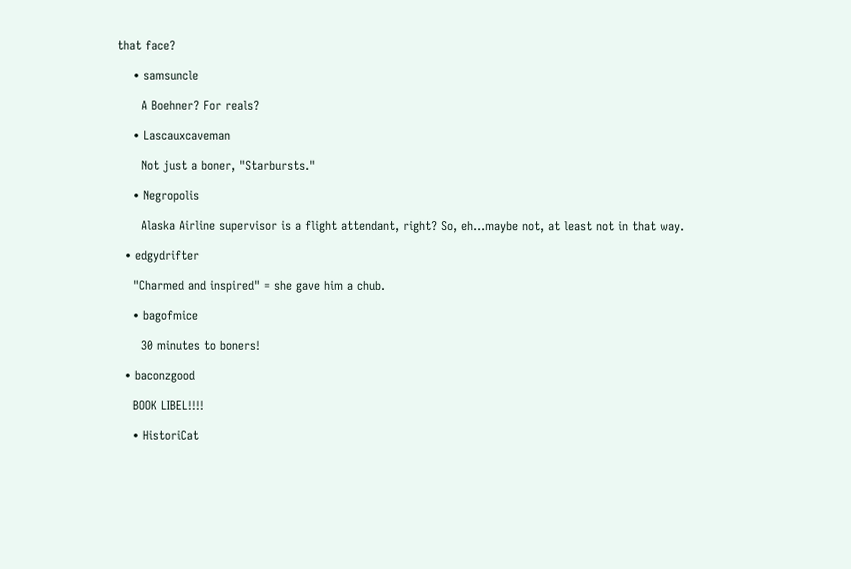that face?

    • samsuncle

      A Boehner? For reals?

    • Lascauxcaveman

      Not just a boner, "Starbursts."

    • Negropolis

      Alaska Airline supervisor is a flight attendant, right? So, eh…maybe not, at least not in that way.

  • edgydrifter

    "Charmed and inspired" = she gave him a chub.

    • bagofmice

      30 minutes to boners!

  • baconzgood

    BOOK LIBEL!!!!

    • HistoriCat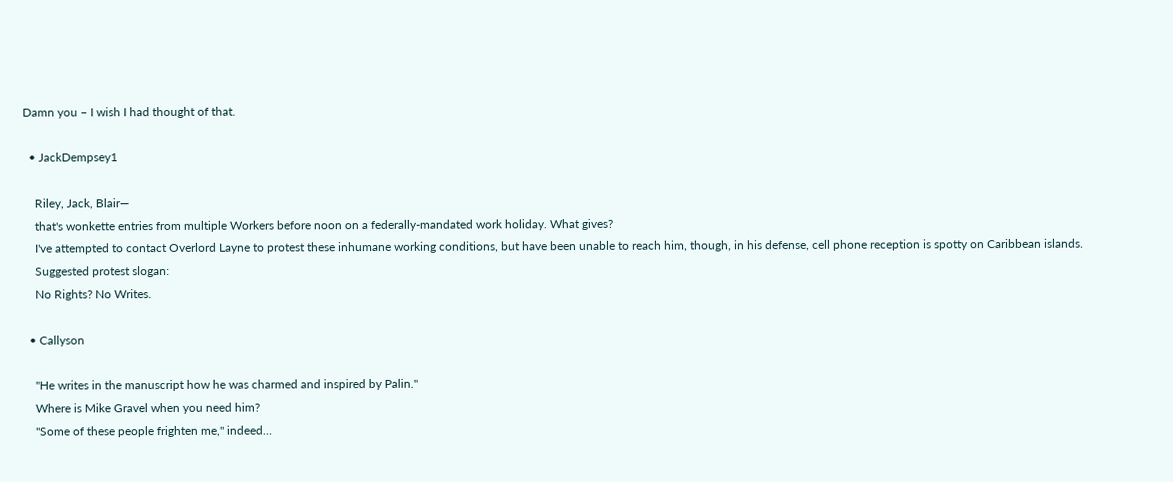Damn you – I wish I had thought of that.

  • JackDempsey1

    Riley, Jack, Blair—
    that's wonkette entries from multiple Workers before noon on a federally-mandated work holiday. What gives?
    I've attempted to contact Overlord Layne to protest these inhumane working conditions, but have been unable to reach him, though, in his defense, cell phone reception is spotty on Caribbean islands.
    Suggested protest slogan:
    No Rights? No Writes.

  • Callyson

    "He writes in the manuscript how he was charmed and inspired by Palin."
    Where is Mike Gravel when you need him?
    "Some of these people frighten me," indeed…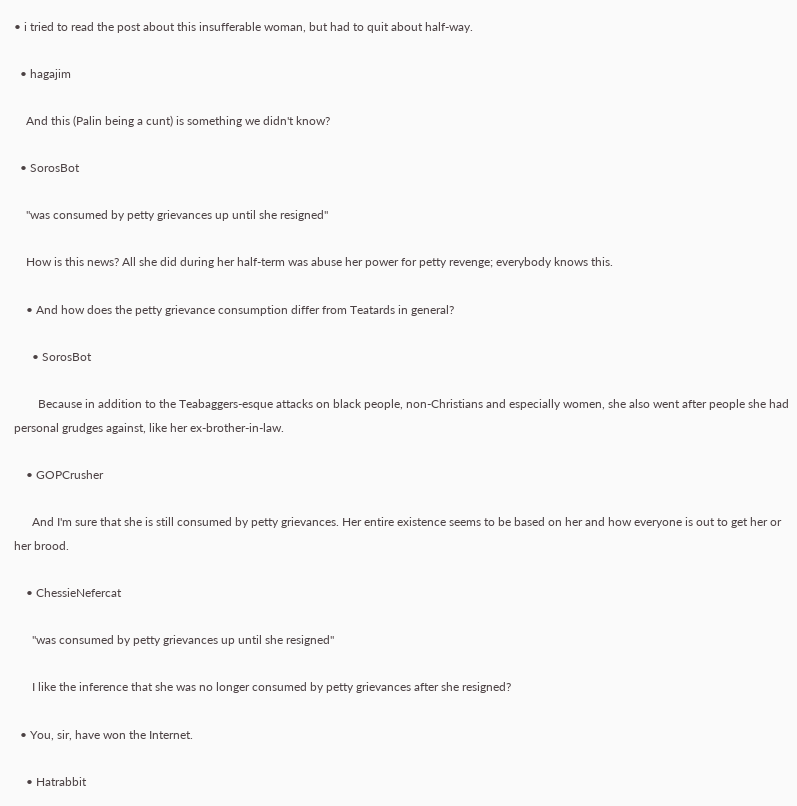• i tried to read the post about this insufferable woman, but had to quit about half-way.

  • hagajim

    And this (Palin being a cunt) is something we didn't know?

  • SorosBot

    "was consumed by petty grievances up until she resigned"

    How is this news? All she did during her half-term was abuse her power for petty revenge; everybody knows this.

    • And how does the petty grievance consumption differ from Teatards in general?

      • SorosBot

        Because in addition to the Teabaggers-esque attacks on black people, non-Christians and especially women, she also went after people she had personal grudges against, like her ex-brother-in-law.

    • GOPCrusher

      And I'm sure that she is still consumed by petty grievances. Her entire existence seems to be based on her and how everyone is out to get her or her brood.

    • ChessieNefercat

      "was consumed by petty grievances up until she resigned"

      I like the inference that she was no longer consumed by petty grievances after she resigned?

  • You, sir, have won the Internet.

    • Hatrabbit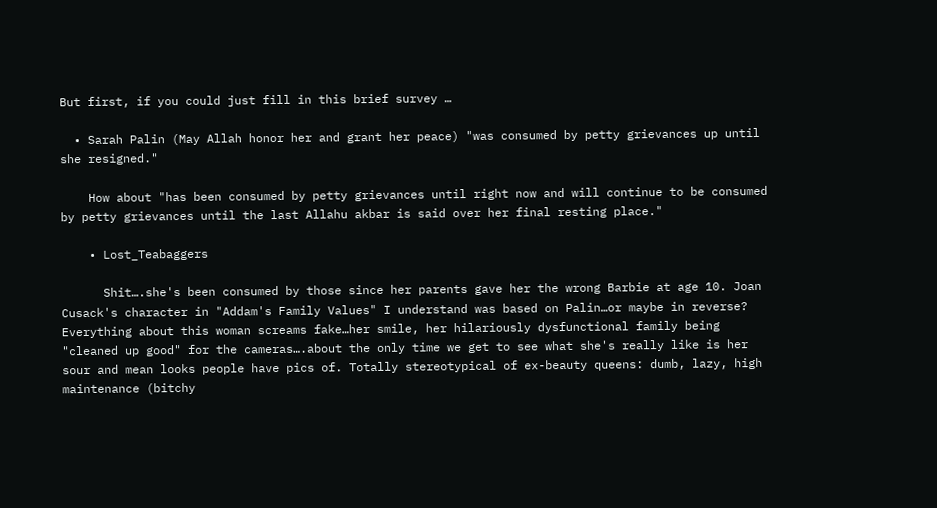But first, if you could just fill in this brief survey …

  • Sarah Palin (May Allah honor her and grant her peace) "was consumed by petty grievances up until she resigned."

    How about "has been consumed by petty grievances until right now and will continue to be consumed by petty grievances until the last Allahu akbar is said over her final resting place."

    • Lost_Teabaggers

      Shit….she's been consumed by those since her parents gave her the wrong Barbie at age 10. Joan Cusack's character in "Addam's Family Values" I understand was based on Palin…or maybe in reverse? Everything about this woman screams fake…her smile, her hilariously dysfunctional family being "cleaned up good" for the cameras….about the only time we get to see what she's really like is her sour and mean looks people have pics of. Totally stereotypical of ex-beauty queens: dumb, lazy, high maintenance (bitchy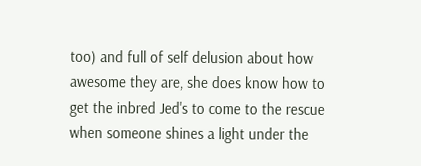too) and full of self delusion about how awesome they are, she does know how to get the inbred Jed's to come to the rescue when someone shines a light under the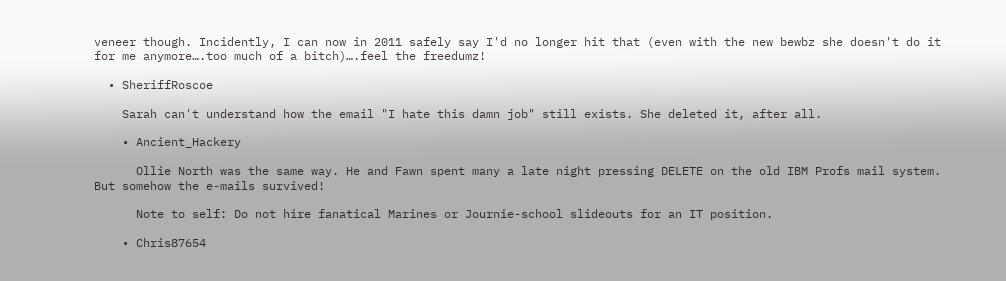veneer though. Incidently, I can now in 2011 safely say I'd no longer hit that (even with the new bewbz she doesn't do it for me anymore….too much of a bitch)….feel the freedumz!

  • SheriffRoscoe

    Sarah can't understand how the email "I hate this damn job" still exists. She deleted it, after all.

    • Ancient_Hackery

      Ollie North was the same way. He and Fawn spent many a late night pressing DELETE on the old IBM Profs mail system. But somehow the e-mails survived!

      Note to self: Do not hire fanatical Marines or Journie-school slideouts for an IT position.

    • Chris87654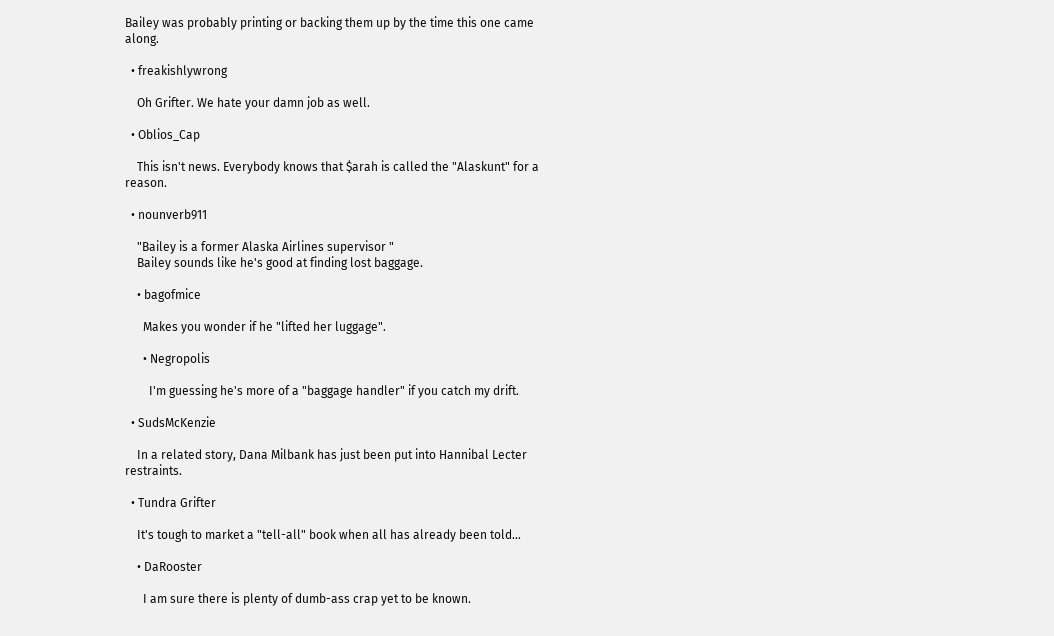Bailey was probably printing or backing them up by the time this one came along.

  • freakishlywrong

    Oh Grifter. We hate your damn job as well.

  • Oblios_Cap

    This isn't news. Everybody knows that $arah is called the "Alaskunt" for a reason.

  • nounverb911

    "Bailey is a former Alaska Airlines supervisor "
    Bailey sounds like he's good at finding lost baggage.

    • bagofmice

      Makes you wonder if he "lifted her luggage".

      • Negropolis

        I'm guessing he's more of a "baggage handler" if you catch my drift.

  • SudsMcKenzie

    In a related story, Dana Milbank has just been put into Hannibal Lecter restraints.

  • Tundra Grifter

    It's tough to market a "tell-all" book when all has already been told…

    • DaRooster

      I am sure there is plenty of dumb-ass crap yet to be known.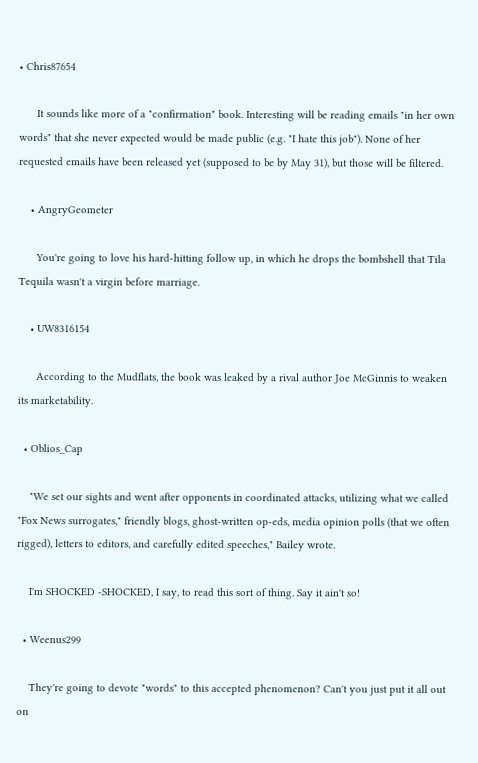• Chris87654

      It sounds like more of a "confirmation" book. Interesting will be reading emails "in her own words" that she never expected would be made public (e.g. "I hate this job"). None of her requested emails have been released yet (supposed to be by May 31), but those will be filtered.

    • AngryGeometer

      You're going to love his hard-hitting follow up, in which he drops the bombshell that Tila Tequila wasn't a virgin before marriage.

    • UW8316154

      According to the Mudflats, the book was leaked by a rival author Joe McGinnis to weaken its marketability.

  • Oblios_Cap

    "We set our sights and went after opponents in coordinated attacks, utilizing what we called "Fox News surrogates," friendly blogs, ghost-written op-eds, media opinion polls (that we often rigged), letters to editors, and carefully edited speeches," Bailey wrote.

    I'm SHOCKED -SHOCKED, I say, to read this sort of thing. Say it ain't so!

  • Weenus299

    They're going to devote "words" to this accepted phenomenon? Can't you just put it all out on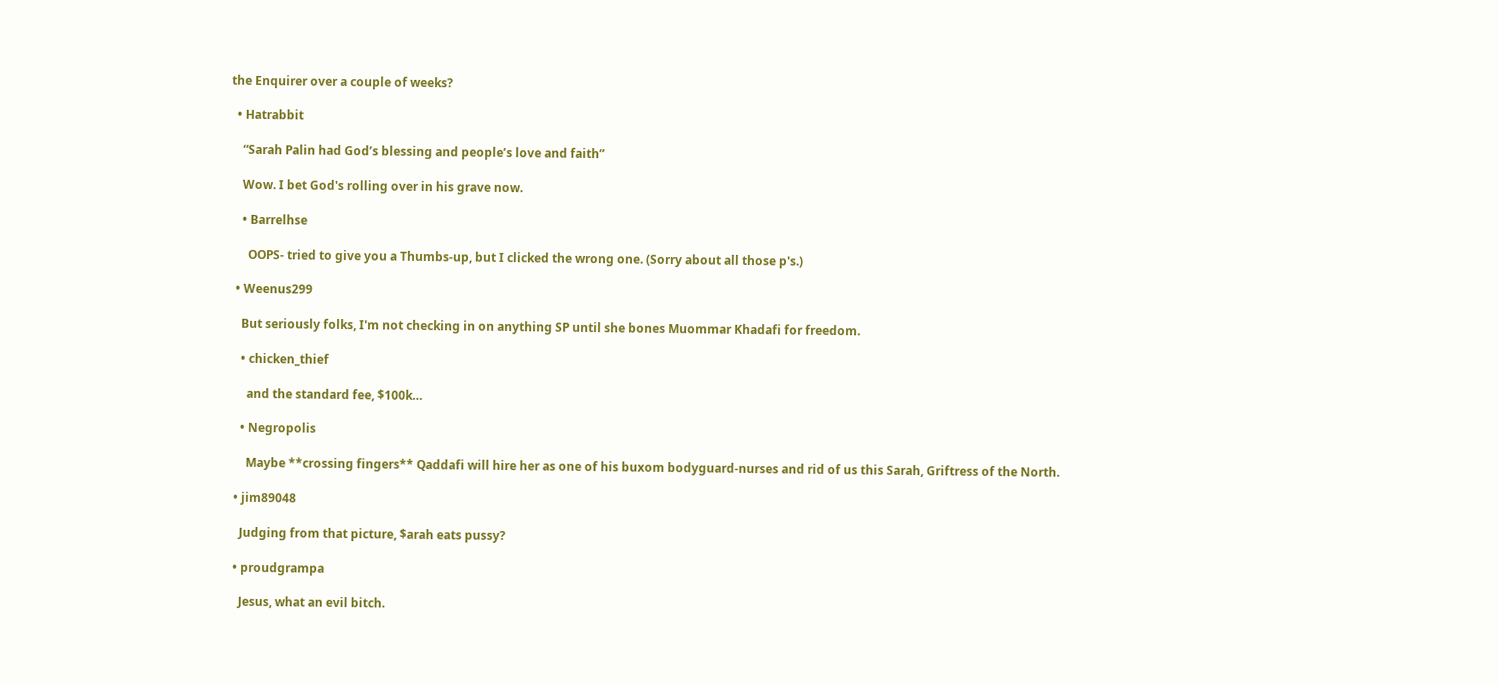the Enquirer over a couple of weeks?

  • Hatrabbit

    “Sarah Palin had God’s blessing and people’s love and faith”

    Wow. I bet God's rolling over in his grave now.

    • Barrelhse

      OOPS- tried to give you a Thumbs-up, but I clicked the wrong one. (Sorry about all those p's.)

  • Weenus299

    But seriously folks, I'm not checking in on anything SP until she bones Muommar Khadafi for freedom.

    • chicken_thief

      and the standard fee, $100k…

    • Negropolis

      Maybe **crossing fingers** Qaddafi will hire her as one of his buxom bodyguard-nurses and rid of us this Sarah, Griftress of the North.

  • jim89048

    Judging from that picture, $arah eats pussy?

  • proudgrampa

    Jesus, what an evil bitch.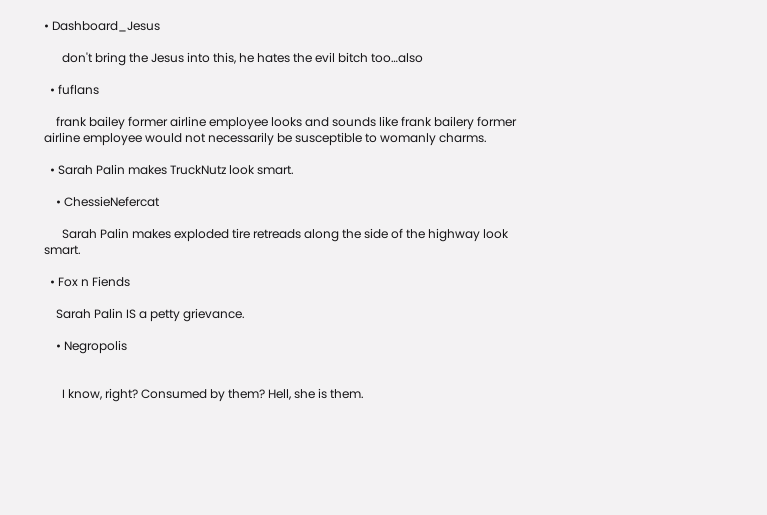• Dashboard_Jesus

      don't bring the Jesus into this, he hates the evil bitch too…also

  • fuflans

    frank bailey former airline employee looks and sounds like frank bailery former airline employee would not necessarily be susceptible to womanly charms.

  • Sarah Palin makes TruckNutz look smart.

    • ChessieNefercat

      Sarah Palin makes exploded tire retreads along the side of the highway look smart.

  • Fox n Fiends

    Sarah Palin IS a petty grievance.

    • Negropolis


      I know, right? Consumed by them? Hell, she is them.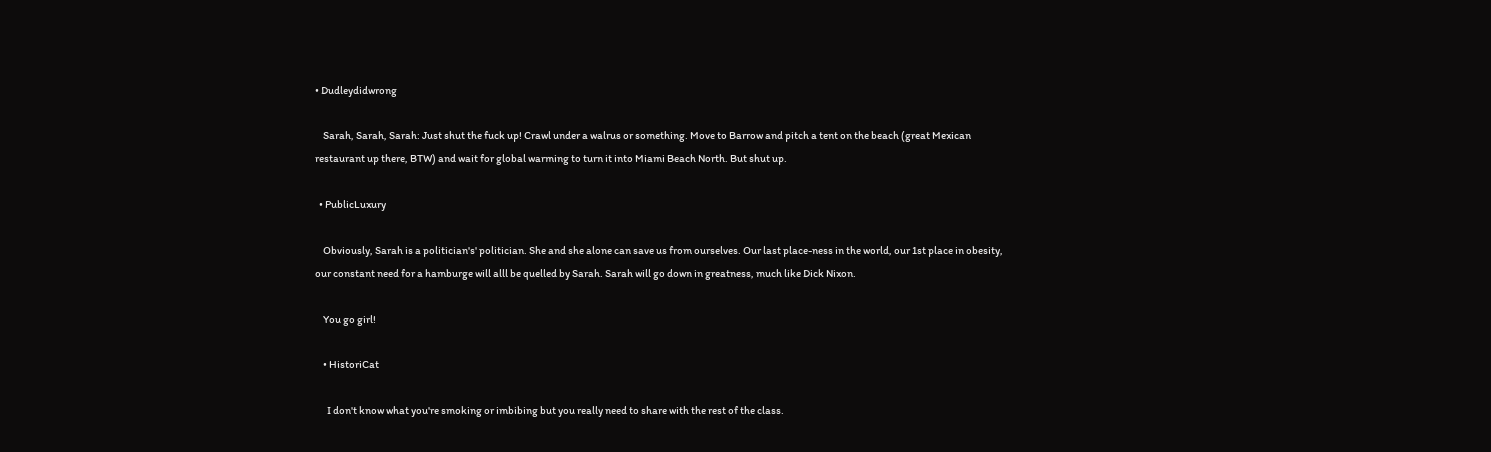• Dudleydidwrong

    Sarah, Sarah, Sarah: Just shut the fuck up! Crawl under a walrus or something. Move to Barrow and pitch a tent on the beach (great Mexican restaurant up there, BTW) and wait for global warming to turn it into Miami Beach North. But shut up.

  • PublicLuxury

    Obviously, Sarah is a politician's' politician. She and she alone can save us from ourselves. Our last place-ness in the world, our 1st place in obesity, our constant need for a hamburge will alll be quelled by Sarah. Sarah will go down in greatness, much like Dick Nixon.

    You go girl!

    • HistoriCat

      I don't know what you're smoking or imbibing but you really need to share with the rest of the class.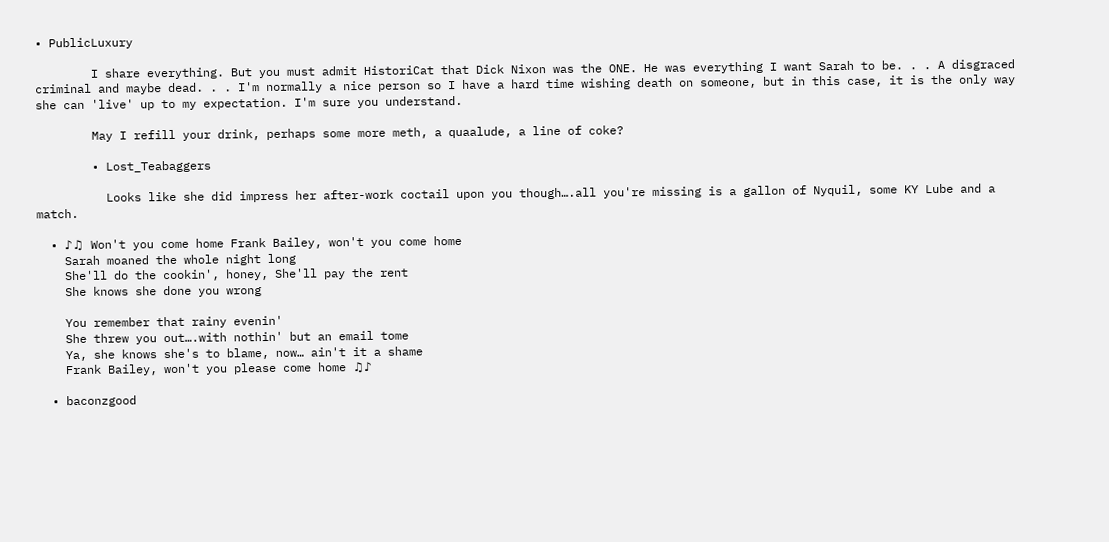• PublicLuxury

        I share everything. But you must admit HistoriCat that Dick Nixon was the ONE. He was everything I want Sarah to be. . . A disgraced criminal and maybe dead. . . I'm normally a nice person so I have a hard time wishing death on someone, but in this case, it is the only way she can 'live' up to my expectation. I'm sure you understand.

        May I refill your drink, perhaps some more meth, a quaalude, a line of coke?

        • Lost_Teabaggers

          Looks like she did impress her after-work coctail upon you though….all you're missing is a gallon of Nyquil, some KY Lube and a match.

  • ♪♫ Won't you come home Frank Bailey, won't you come home
    Sarah moaned the whole night long
    She'll do the cookin', honey, She'll pay the rent
    She knows she done you wrong

    You remember that rainy evenin'
    She threw you out….with nothin' but an email tome
    Ya, she knows she's to blame, now… ain't it a shame
    Frank Bailey, won't you please come home ♫♪

  • baconzgood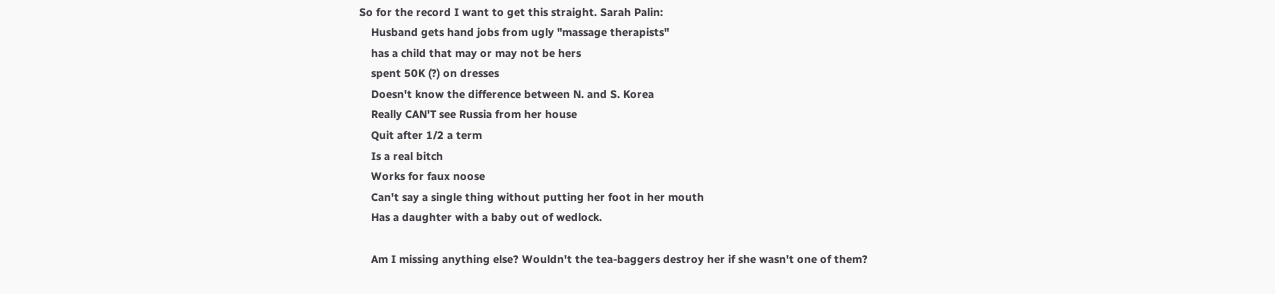So for the record I want to get this straight. Sarah Palin:
    Husband gets hand jobs from ugly "massage therapists"
    has a child that may or may not be hers
    spent 50K (?) on dresses
    Doesn't know the difference between N. and S. Korea
    Really CAN'T see Russia from her house
    Quit after 1/2 a term
    Is a real bitch
    Works for faux noose
    Can't say a single thing without putting her foot in her mouth
    Has a daughter with a baby out of wedlock.

    Am I missing anything else? Wouldn't the tea-baggers destroy her if she wasn't one of them?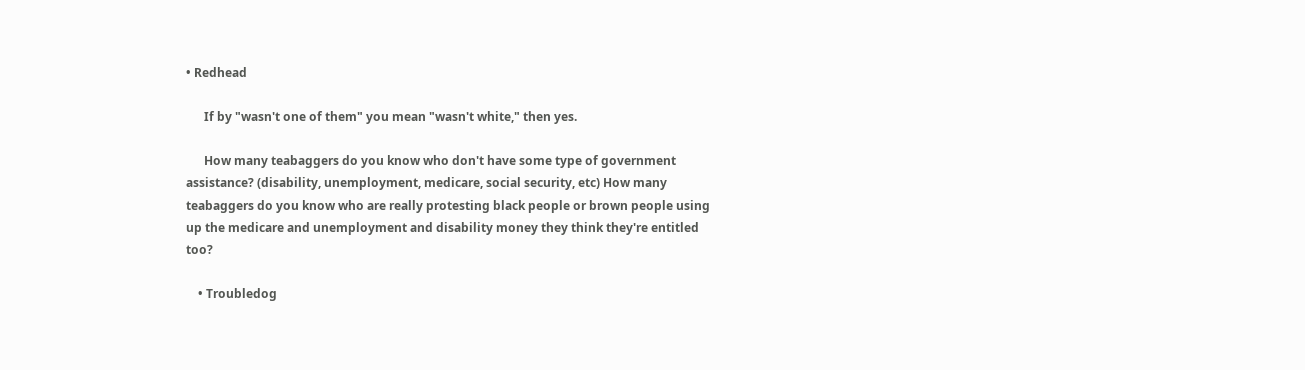• Redhead

      If by "wasn't one of them" you mean "wasn't white," then yes.

      How many teabaggers do you know who don't have some type of government assistance? (disability, unemployment, medicare, social security, etc) How many teabaggers do you know who are really protesting black people or brown people using up the medicare and unemployment and disability money they think they're entitled too?

    • Troubledog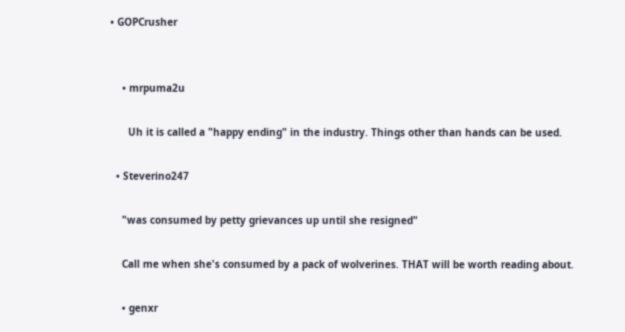• GOPCrusher


    • mrpuma2u

      Uh it is called a "happy ending" in the industry. Things other than hands can be used.

  • Steverino247

    "was consumed by petty grievances up until she resigned"

    Call me when she's consumed by a pack of wolverines. THAT will be worth reading about.

    • genxr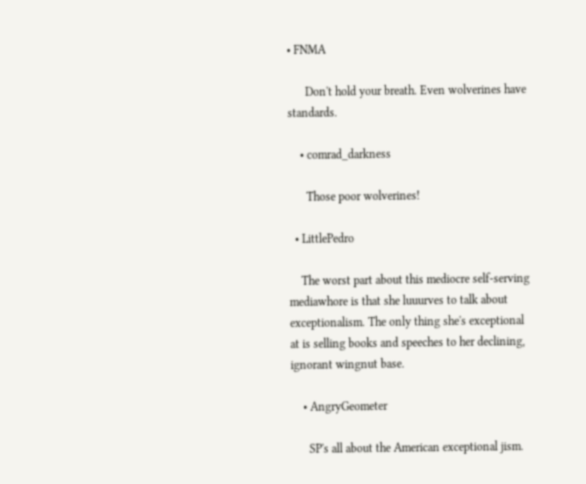• FNMA

      Don't hold your breath. Even wolverines have standards.

    • comrad_darkness

      Those poor wolverines!

  • LittlePedro

    The worst part about this mediocre self-serving mediawhore is that she luuurves to talk about exceptionalism. The only thing she's exceptional at is selling books and speeches to her declining, ignorant wingnut base.

    • AngryGeometer

      SP's all about the American exceptional jism.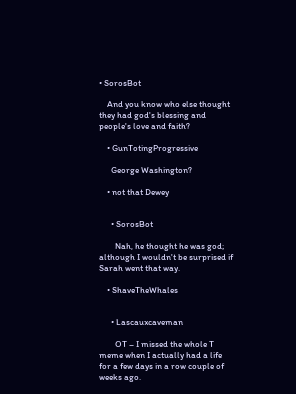• SorosBot

    And you know who else thought they had god's blessing and people's love and faith?

    • GunTotingProgressive

      George Washington?

    • not that Dewey


      • SorosBot

        Nah, he thought he was god; although I wouldn't be surprised if Sarah went that way.

    • ShaveTheWhales


      • Lascauxcaveman

        OT – I missed the whole T meme when I actually had a life for a few days in a row couple of weeks ago.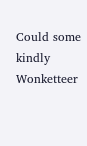Could some kindly Wonketteer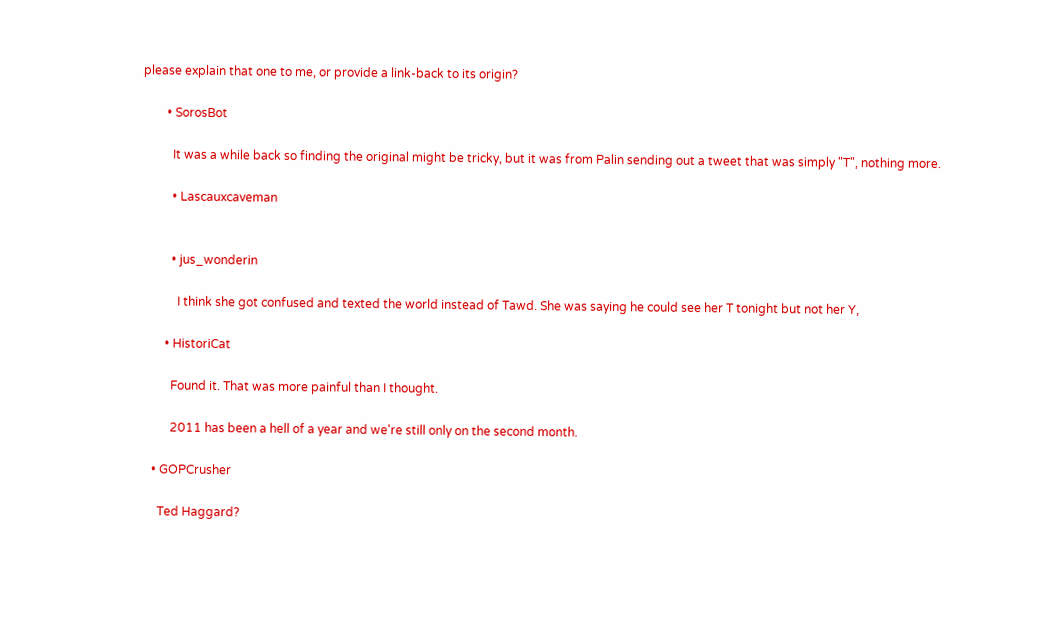please explain that one to me, or provide a link-back to its origin?

        • SorosBot

          It was a while back so finding the original might be tricky, but it was from Palin sending out a tweet that was simply "T", nothing more.

          • Lascauxcaveman


          • jus_wonderin

            I think she got confused and texted the world instead of Tawd. She was saying he could see her T tonight but not her Y,

        • HistoriCat

          Found it. That was more painful than I thought.

          2011 has been a hell of a year and we're still only on the second month.

    • GOPCrusher

      Ted Haggard?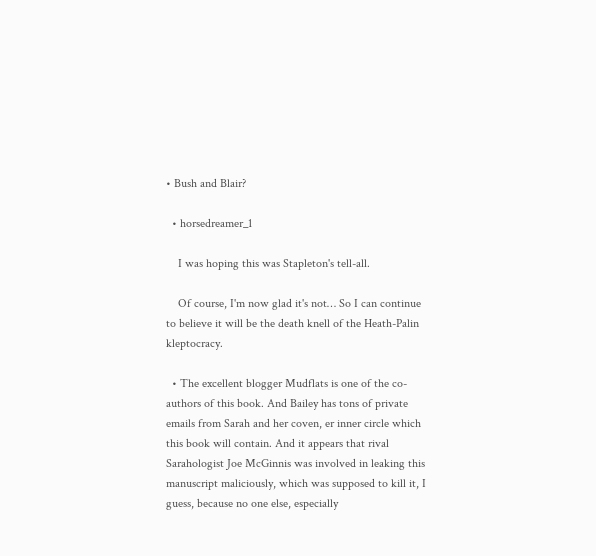• Bush and Blair?

  • horsedreamer_1

    I was hoping this was Stapleton's tell-all.

    Of course, I'm now glad it's not… So I can continue to believe it will be the death knell of the Heath-Palin kleptocracy.

  • The excellent blogger Mudflats is one of the co-authors of this book. And Bailey has tons of private emails from Sarah and her coven, er inner circle which this book will contain. And it appears that rival Sarahologist Joe McGinnis was involved in leaking this manuscript maliciously, which was supposed to kill it, I guess, because no one else, especially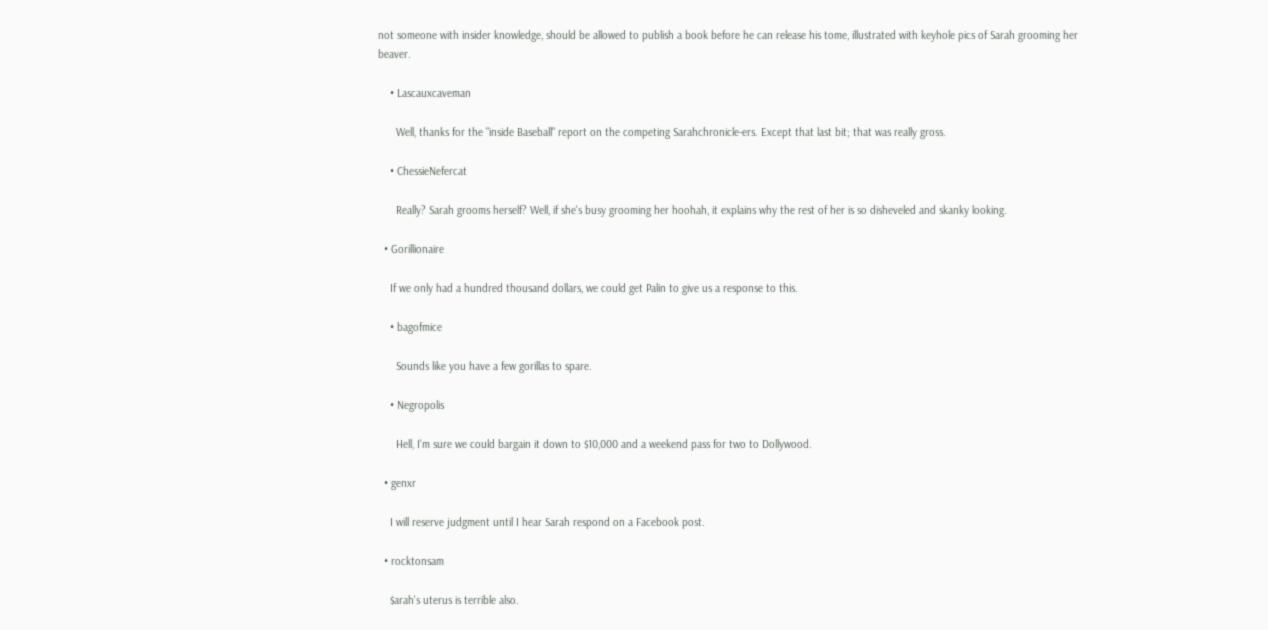not someone with insider knowledge, should be allowed to publish a book before he can release his tome, illustrated with keyhole pics of Sarah grooming her beaver.

    • Lascauxcaveman

      Well, thanks for the "inside Baseball" report on the competing Sarahchronicle-ers. Except that last bit; that was really gross.

    • ChessieNefercat

      Really? Sarah grooms herself? Well, if she's busy grooming her hoohah, it explains why the rest of her is so disheveled and skanky looking.

  • Gorillionaire

    If we only had a hundred thousand dollars, we could get Palin to give us a response to this.

    • bagofmice

      Sounds like you have a few gorillas to spare.

    • Negropolis

      Hell, I'm sure we could bargain it down to $10,000 and a weekend pass for two to Dollywood.

  • genxr

    I will reserve judgment until I hear Sarah respond on a Facebook post.

  • rocktonsam

    $arah's uterus is terrible also.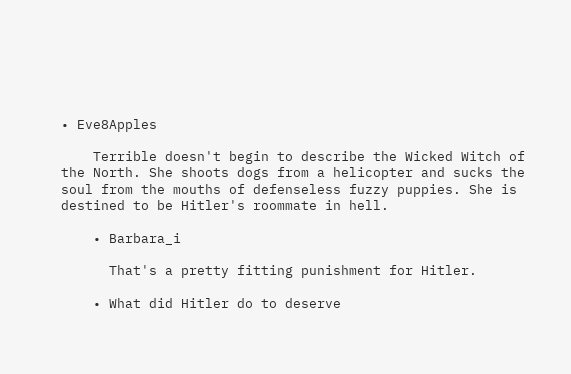• Eve8Apples

    Terrible doesn't begin to describe the Wicked Witch of the North. She shoots dogs from a helicopter and sucks the soul from the mouths of defenseless fuzzy puppies. She is destined to be Hitler's roommate in hell.

    • Barbara_i

      That's a pretty fitting punishment for Hitler.

    • What did Hitler do to deserve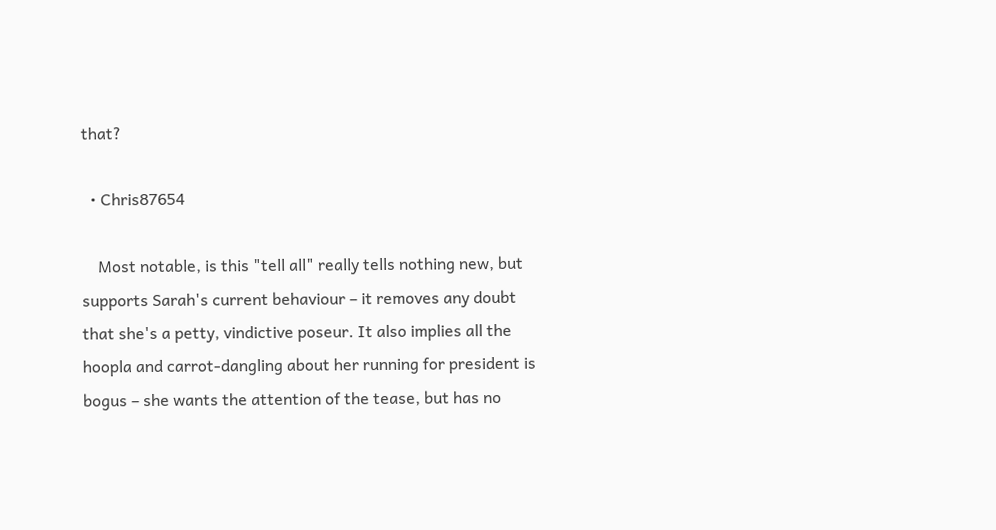that?

  • Chris87654

    Most notable, is this "tell all" really tells nothing new, but supports Sarah's current behaviour – it removes any doubt that she's a petty, vindictive poseur. It also implies all the hoopla and carrot-dangling about her running for president is bogus – she wants the attention of the tease, but has no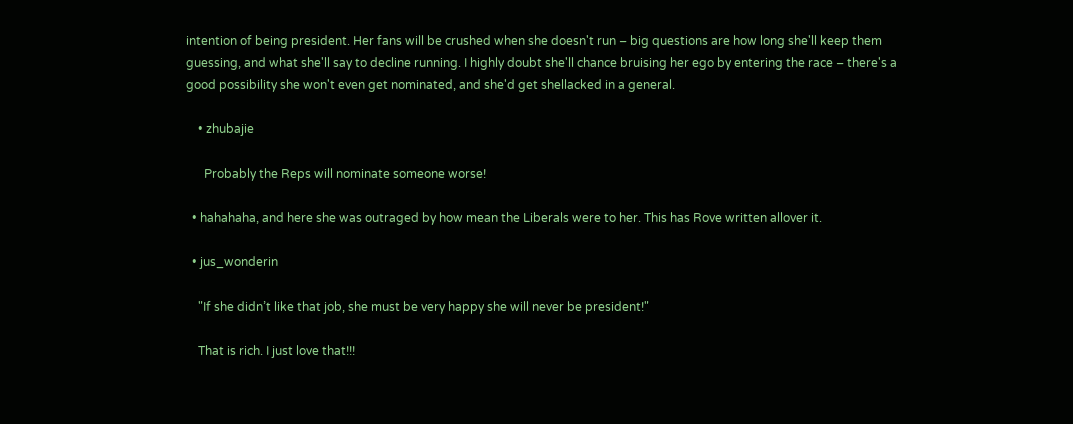intention of being president. Her fans will be crushed when she doesn't run – big questions are how long she'll keep them guessing, and what she'll say to decline running. I highly doubt she'll chance bruising her ego by entering the race – there's a good possibility she won't even get nominated, and she'd get shellacked in a general.

    • zhubajie

      Probably the Reps will nominate someone worse!

  • hahahaha, and here she was outraged by how mean the Liberals were to her. This has Rove written allover it.

  • jus_wonderin

    "If she didn’t like that job, she must be very happy she will never be president!"

    That is rich. I just love that!!!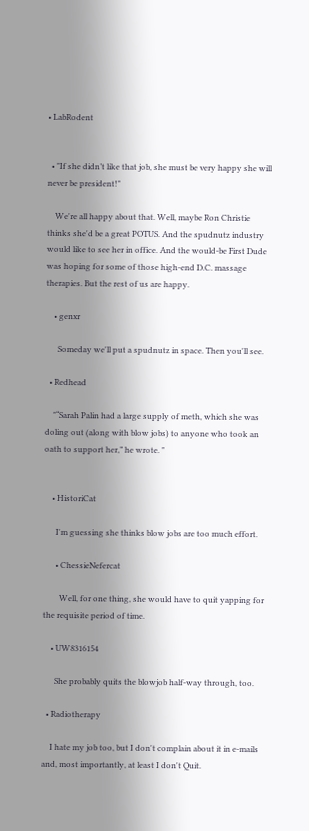• LabRodent


  • "If she didn’t like that job, she must be very happy she will never be president!"

    We're all happy about that. Well, maybe Ron Christie thinks she'd be a great POTUS. And the spudnutz industry would like to see her in office. And the would-be First Dude was hoping for some of those high-end D.C. massage therapies. But the rest of us are happy.

    • genxr

      Someday we'll put a spudnutz in space. Then you'll see.

  • Redhead

    "“Sarah Palin had a large supply of meth, which she was doling out (along with blow jobs) to anyone who took an oath to support her,” he wrote. "


    • HistoriCat

      I'm guessing she thinks blow jobs are too much effort.

      • ChessieNefercat

        Well, for one thing, she would have to quit yapping for the requisite period of time.

    • UW8316154

      She probably quits the blowjob half-way through, too.

  • Radiotherapy

    I hate my job too, but I don't complain about it in e-mails and, most importantly, at least I don't Quit.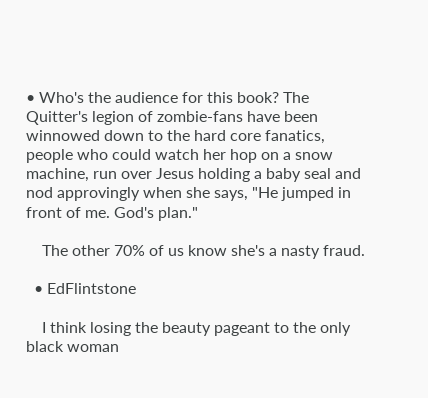• Who's the audience for this book? The Quitter's legion of zombie-fans have been winnowed down to the hard core fanatics, people who could watch her hop on a snow machine, run over Jesus holding a baby seal and nod approvingly when she says, "He jumped in front of me. God's plan."

    The other 70% of us know she's a nasty fraud.

  • EdFlintstone

    I think losing the beauty pageant to the only black woman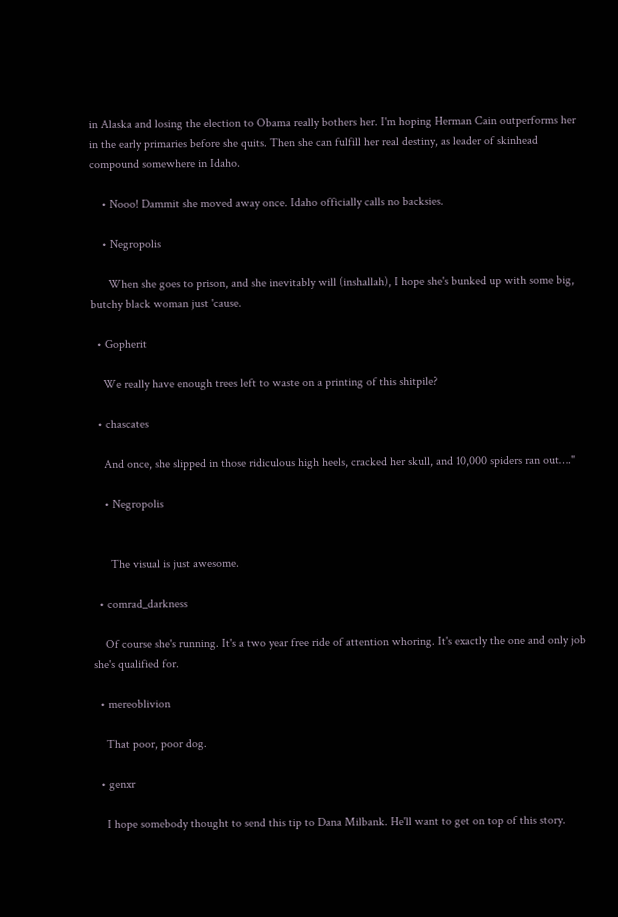in Alaska and losing the election to Obama really bothers her. I'm hoping Herman Cain outperforms her in the early primaries before she quits. Then she can fulfill her real destiny, as leader of skinhead compound somewhere in Idaho.

    • Nooo! Dammit she moved away once. Idaho officially calls no backsies.

    • Negropolis

      When she goes to prison, and she inevitably will (inshallah), I hope she's bunked up with some big, butchy black woman just 'cause.

  • Gopherit

    We really have enough trees left to waste on a printing of this shitpile?

  • chascates

    And once, she slipped in those ridiculous high heels, cracked her skull, and 10,000 spiders ran out…."

    • Negropolis


      The visual is just awesome.

  • comrad_darkness

    Of course she's running. It's a two year free ride of attention whoring. It's exactly the one and only job she's qualified for.

  • mereoblivion

    That poor, poor dog.

  • genxr

    I hope somebody thought to send this tip to Dana Milbank. He'll want to get on top of this story.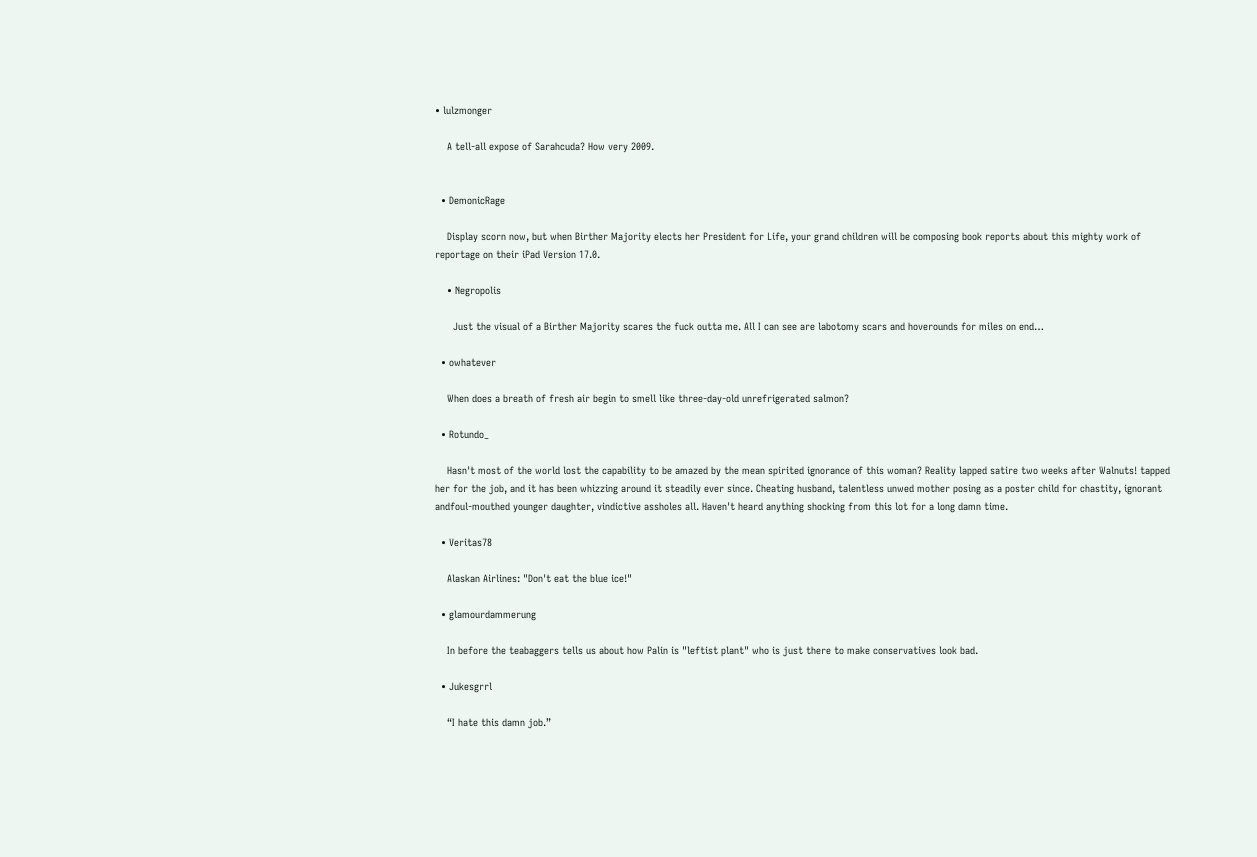• lulzmonger

    A tell-all expose of Sarahcuda? How very 2009.


  • DemonicRage

    Display scorn now, but when Birther Majority elects her President for Life, your grand children will be composing book reports about this mighty work of reportage on their iPad Version 17.0.

    • Negropolis

      Just the visual of a Birther Majority scares the fuck outta me. All I can see are labotomy scars and hoverounds for miles on end…

  • owhatever

    When does a breath of fresh air begin to smell like three-day-old unrefrigerated salmon?

  • Rotundo_

    Hasn't most of the world lost the capability to be amazed by the mean spirited ignorance of this woman? Reality lapped satire two weeks after Walnuts! tapped her for the job, and it has been whizzing around it steadily ever since. Cheating husband, talentless unwed mother posing as a poster child for chastity, ignorant andfoul-mouthed younger daughter, vindictive assholes all. Haven't heard anything shocking from this lot for a long damn time.

  • Veritas78

    Alaskan Airlines: "Don't eat the blue ice!"

  • glamourdammerung

    In before the teabaggers tells us about how Palin is "leftist plant" who is just there to make conservatives look bad.

  • Jukesgrrl

    “I hate this damn job.”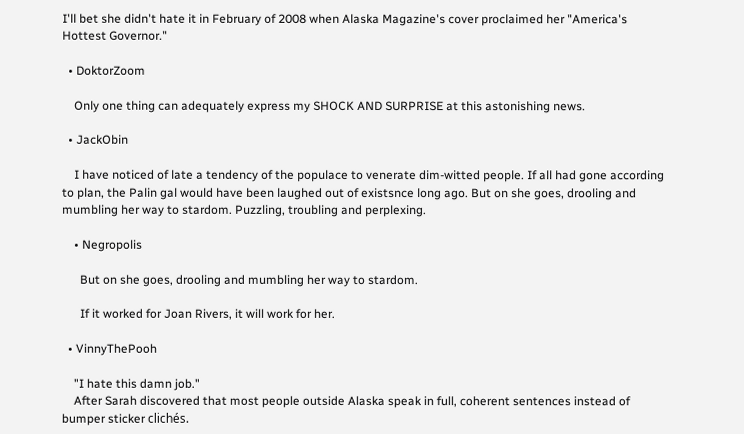I'll bet she didn't hate it in February of 2008 when Alaska Magazine's cover proclaimed her "America's Hottest Governor."

  • DoktorZoom

    Only one thing can adequately express my SHOCK AND SURPRISE at this astonishing news.

  • JackObin

    I have noticed of late a tendency of the populace to venerate dim-witted people. If all had gone according to plan, the Palin gal would have been laughed out of existsnce long ago. But on she goes, drooling and mumbling her way to stardom. Puzzling, troubling and perplexing.

    • Negropolis

      But on she goes, drooling and mumbling her way to stardom.

      If it worked for Joan Rivers, it will work for her.

  • VinnyThePooh

    "I hate this damn job."
    After Sarah discovered that most people outside Alaska speak in full, coherent sentences instead of bumper sticker clichés.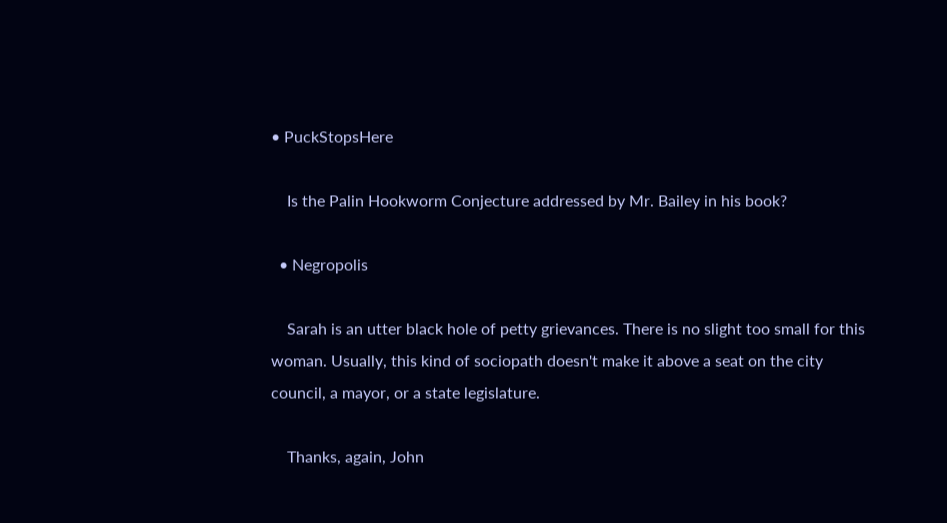• PuckStopsHere

    Is the Palin Hookworm Conjecture addressed by Mr. Bailey in his book?

  • Negropolis

    Sarah is an utter black hole of petty grievances. There is no slight too small for this woman. Usually, this kind of sociopath doesn't make it above a seat on the city council, a mayor, or a state legislature.

    Thanks, again, John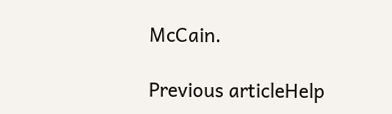McCain.

Previous articleHelp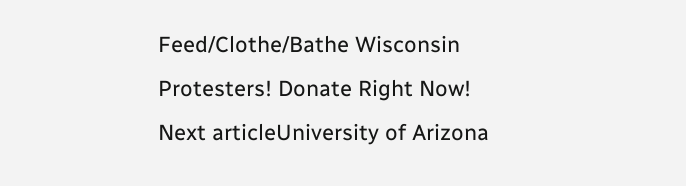Feed/Clothe/Bathe Wisconsin Protesters! Donate Right Now!
Next articleUniversity of Arizona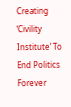Creating ‘Civility Institute’ To End Politics Forever